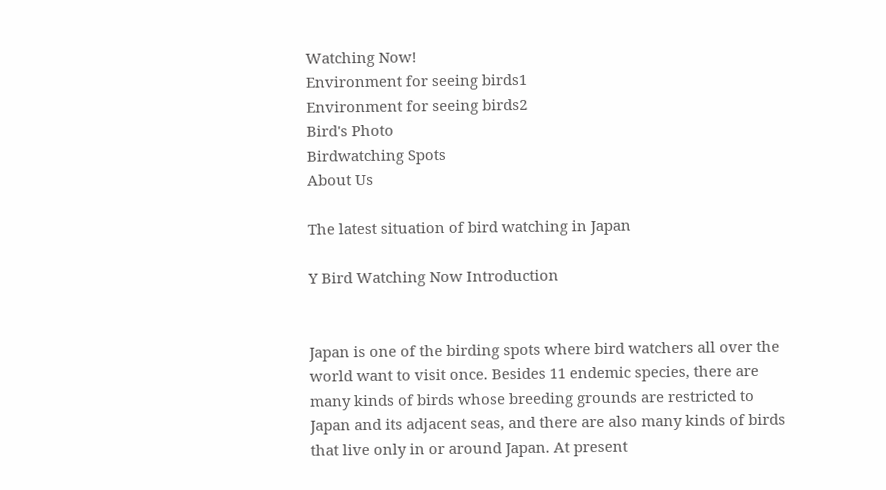Watching Now!
Environment for seeing birds1
Environment for seeing birds2
Bird's Photo
Birdwatching Spots
About Us

The latest situation of bird watching in Japan

Y Bird Watching Now Introduction


Japan is one of the birding spots where bird watchers all over the world want to visit once. Besides 11 endemic species, there are many kinds of birds whose breeding grounds are restricted to Japan and its adjacent seas, and there are also many kinds of birds that live only in or around Japan. At present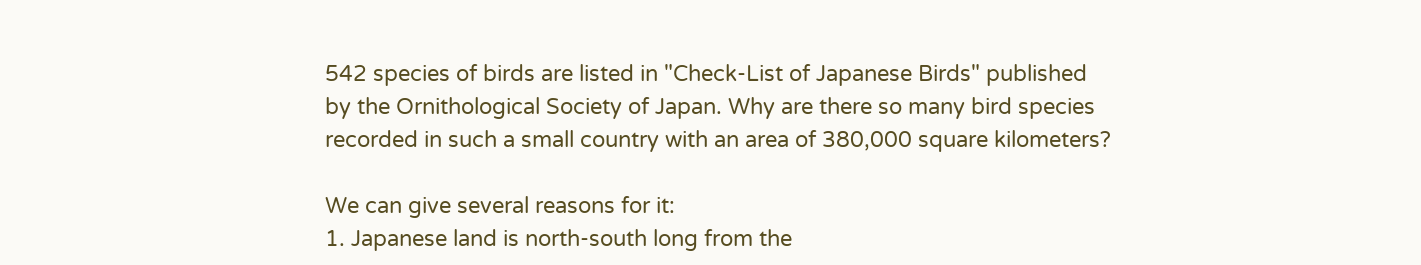542 species of birds are listed in "Check-List of Japanese Birds" published by the Ornithological Society of Japan. Why are there so many bird species recorded in such a small country with an area of 380,000 square kilometers?

We can give several reasons for it:
1. Japanese land is north-south long from the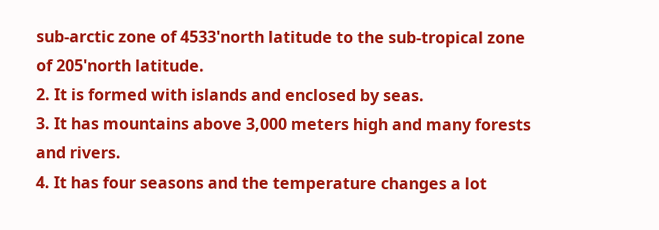sub-arctic zone of 4533'north latitude to the sub-tropical zone of 205'north latitude.
2. It is formed with islands and enclosed by seas.
3. It has mountains above 3,000 meters high and many forests and rivers.
4. It has four seasons and the temperature changes a lot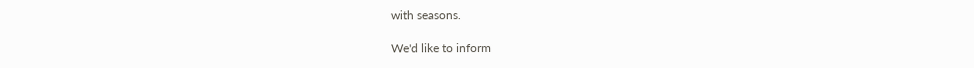with seasons.

We'd like to inform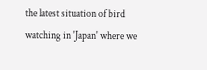the latest situation of bird watching in 'Japan' where we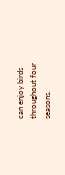can enjoy birds throughout four seasons.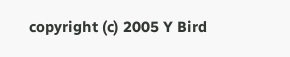copyright (c) 2005 Y Bird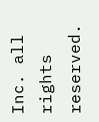Inc. all rights reserved.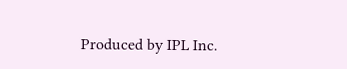Produced by IPL Inc.